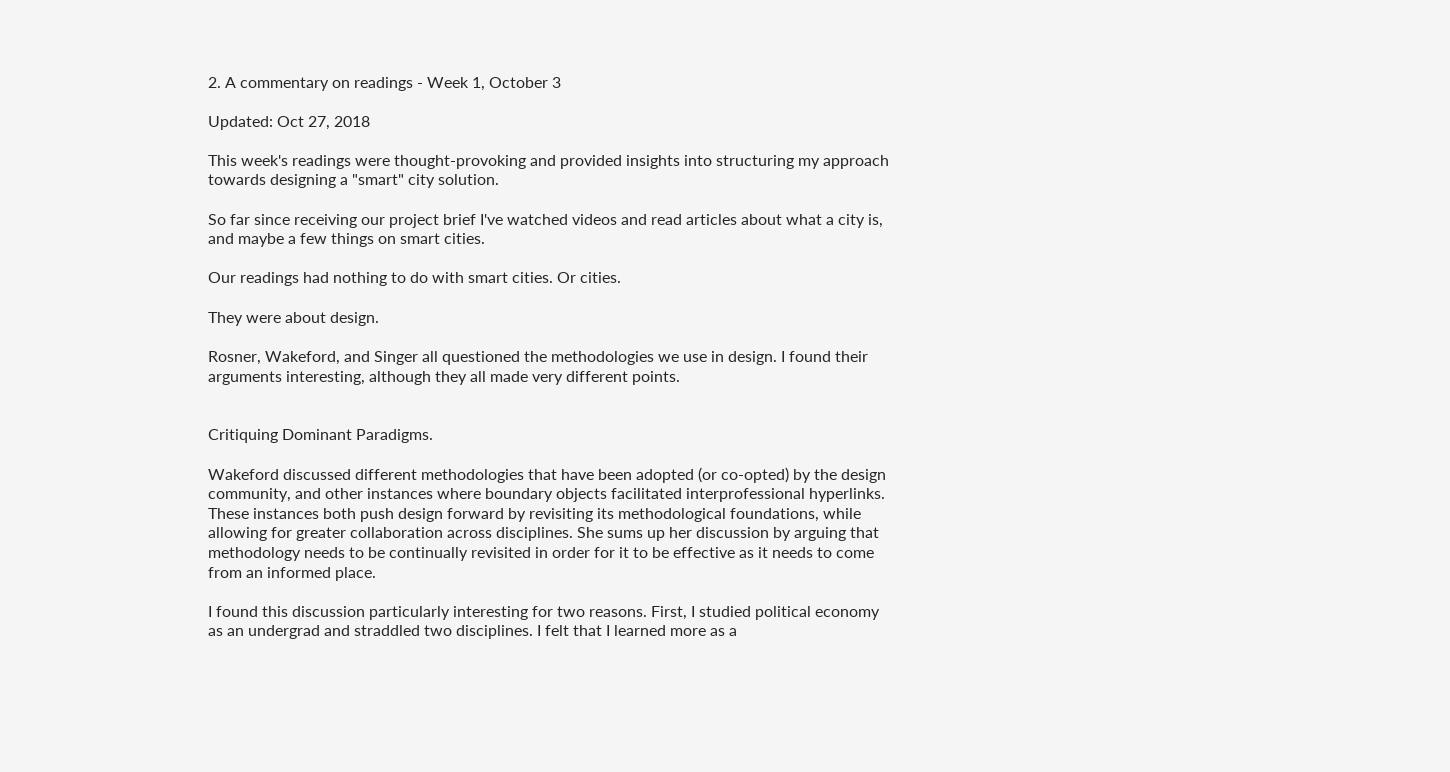2. A commentary on readings - Week 1, October 3

Updated: Oct 27, 2018

This week's readings were thought-provoking and provided insights into structuring my approach towards designing a "smart" city solution.

So far since receiving our project brief I've watched videos and read articles about what a city is, and maybe a few things on smart cities.

Our readings had nothing to do with smart cities. Or cities.

They were about design.

Rosner, Wakeford, and Singer all questioned the methodologies we use in design. I found their arguments interesting, although they all made very different points.


Critiquing Dominant Paradigms.

Wakeford discussed different methodologies that have been adopted (or co-opted) by the design community, and other instances where boundary objects facilitated interprofessional hyperlinks. These instances both push design forward by revisiting its methodological foundations, while allowing for greater collaboration across disciplines. She sums up her discussion by arguing that methodology needs to be continually revisited in order for it to be effective as it needs to come from an informed place.

I found this discussion particularly interesting for two reasons. First, I studied political economy as an undergrad and straddled two disciplines. I felt that I learned more as a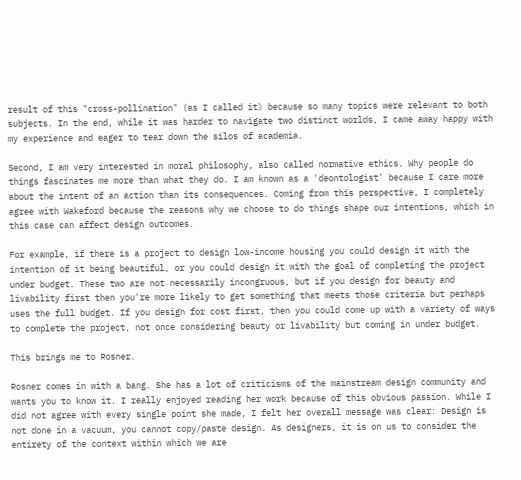result of this "cross-pollination" (as I called it) because so many topics were relevant to both subjects. In the end, while it was harder to navigate two distinct worlds, I came away happy with my experience and eager to tear down the silos of academia.

Second, I am very interested in moral philosophy, also called normative ethics. Why people do things fascinates me more than what they do. I am known as a 'deontologist' because I care more about the intent of an action than its consequences. Coming from this perspective, I completely agree with Wakeford because the reasons why we choose to do things shape our intentions, which in this case can affect design outcomes.

For example, if there is a project to design low-income housing you could design it with the intention of it being beautiful, or you could design it with the goal of completing the project under budget. These two are not necessarily incongruous, but if you design for beauty and livability first then you're more likely to get something that meets those criteria but perhaps uses the full budget. If you design for cost first, then you could come up with a variety of ways to complete the project, not once considering beauty or livability but coming in under budget.

This brings me to Rosner.

Rosner comes in with a bang. She has a lot of criticisms of the mainstream design community and wants you to know it. I really enjoyed reading her work because of this obvious passion. While I did not agree with every single point she made, I felt her overall message was clear: Design is not done in a vacuum, you cannot copy/paste design. As designers, it is on us to consider the entirety of the context within which we are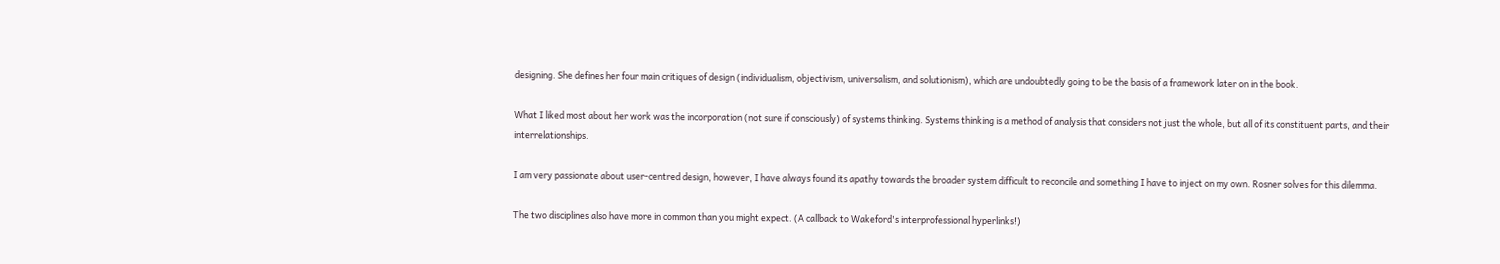designing. She defines her four main critiques of design (individualism, objectivism, universalism, and solutionism), which are undoubtedly going to be the basis of a framework later on in the book.

What I liked most about her work was the incorporation (not sure if consciously) of systems thinking. Systems thinking is a method of analysis that considers not just the whole, but all of its constituent parts, and their interrelationships.

I am very passionate about user-centred design, however, I have always found its apathy towards the broader system difficult to reconcile and something I have to inject on my own. Rosner solves for this dilemma.

The two disciplines also have more in common than you might expect. (A callback to Wakeford's interprofessional hyperlinks!)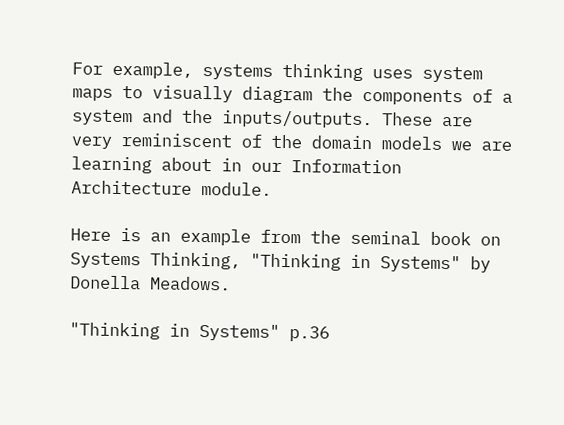For example, systems thinking uses system maps to visually diagram the components of a system and the inputs/outputs. These are very reminiscent of the domain models we are learning about in our Information Architecture module.

Here is an example from the seminal book on Systems Thinking, "Thinking in Systems" by Donella Meadows.

"Thinking in Systems" p.36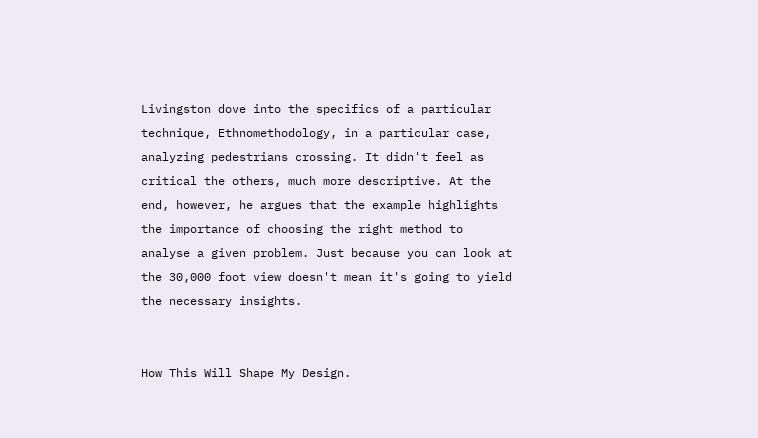Livingston dove into the specifics of a particular technique, Ethnomethodology, in a particular case, analyzing pedestrians crossing. It didn't feel as critical the others, much more descriptive. At the end, however, he argues that the example highlights the importance of choosing the right method to analyse a given problem. Just because you can look at the 30,000 foot view doesn't mean it's going to yield the necessary insights.


How This Will Shape My Design.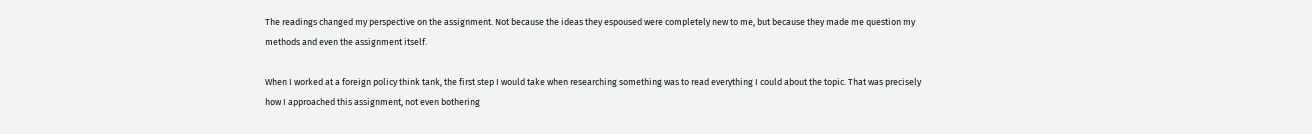The readings changed my perspective on the assignment. Not because the ideas they espoused were completely new to me, but because they made me question my methods and even the assignment itself.

When I worked at a foreign policy think tank, the first step I would take when researching something was to read everything I could about the topic. That was precisely how I approached this assignment, not even bothering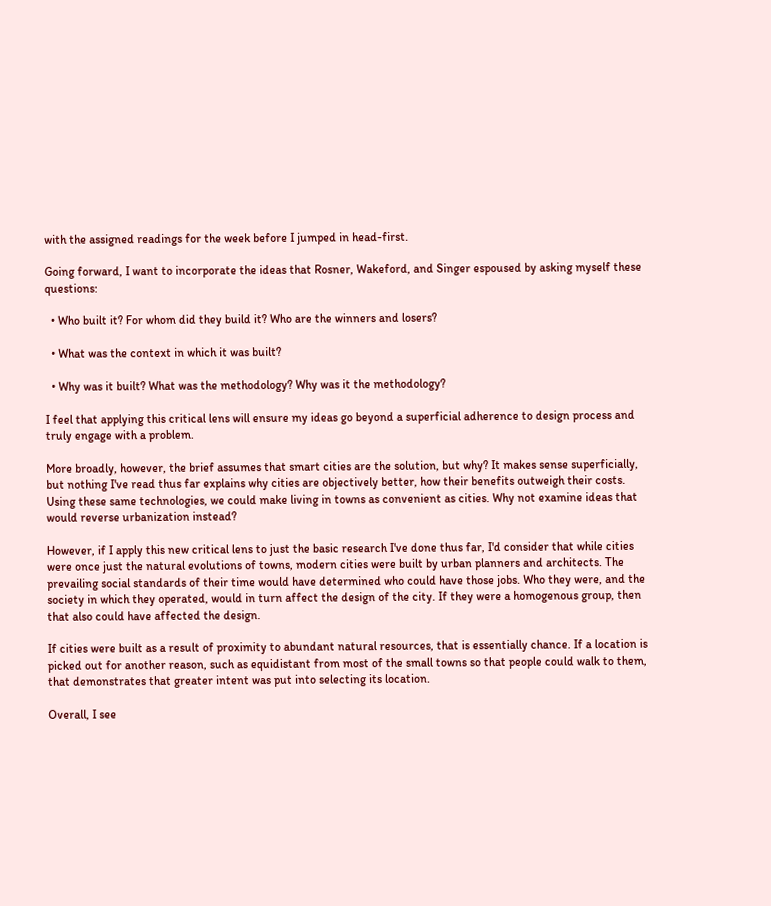with the assigned readings for the week before I jumped in head-first.

Going forward, I want to incorporate the ideas that Rosner, Wakeford, and Singer espoused by asking myself these questions:

  • Who built it? For whom did they build it? Who are the winners and losers?

  • What was the context in which it was built?

  • Why was it built? What was the methodology? Why was it the methodology?

I feel that applying this critical lens will ensure my ideas go beyond a superficial adherence to design process and truly engage with a problem.

More broadly, however, the brief assumes that smart cities are the solution, but why? It makes sense superficially, but nothing I've read thus far explains why cities are objectively better, how their benefits outweigh their costs. Using these same technologies, we could make living in towns as convenient as cities. Why not examine ideas that would reverse urbanization instead?

However, if I apply this new critical lens to just the basic research I've done thus far, I'd consider that while cities were once just the natural evolutions of towns, modern cities were built by urban planners and architects. The prevailing social standards of their time would have determined who could have those jobs. Who they were, and the society in which they operated, would in turn affect the design of the city. If they were a homogenous group, then that also could have affected the design.

If cities were built as a result of proximity to abundant natural resources, that is essentially chance. If a location is picked out for another reason, such as equidistant from most of the small towns so that people could walk to them, that demonstrates that greater intent was put into selecting its location.

Overall, I see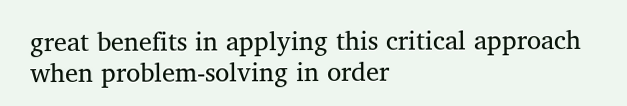great benefits in applying this critical approach when problem-solving in order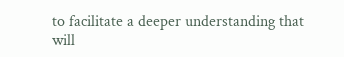to facilitate a deeper understanding that will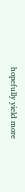hopefully yield more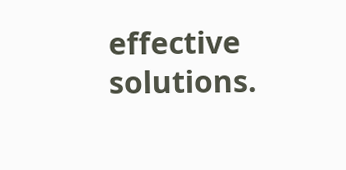effective solutions.